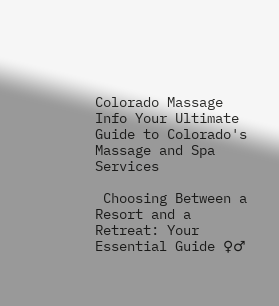Colorado Massage Info Your Ultimate Guide to Colorado's Massage and Spa Services

 Choosing Between a Resort and a Retreat: Your Essential Guide ♀♂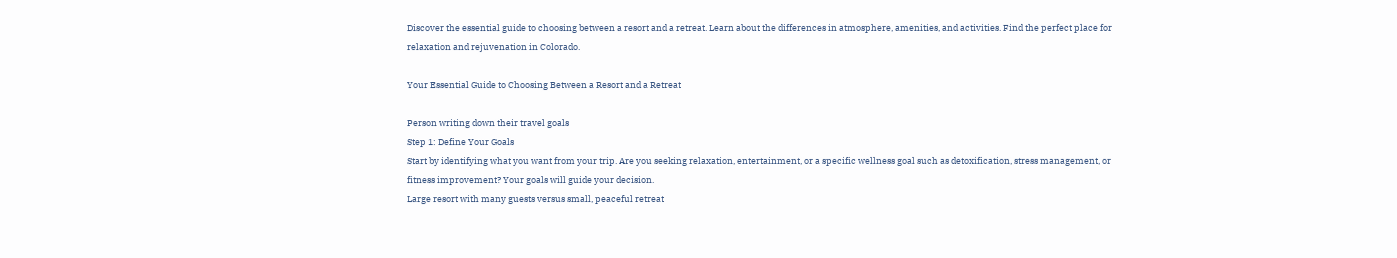Discover the essential guide to choosing between a resort and a retreat. Learn about the differences in atmosphere, amenities, and activities. Find the perfect place for relaxation and rejuvenation in Colorado.

Your Essential Guide to Choosing Between a Resort and a Retreat

Person writing down their travel goals
Step 1: Define Your Goals
Start by identifying what you want from your trip. Are you seeking relaxation, entertainment, or a specific wellness goal such as detoxification, stress management, or fitness improvement? Your goals will guide your decision.
Large resort with many guests versus small, peaceful retreat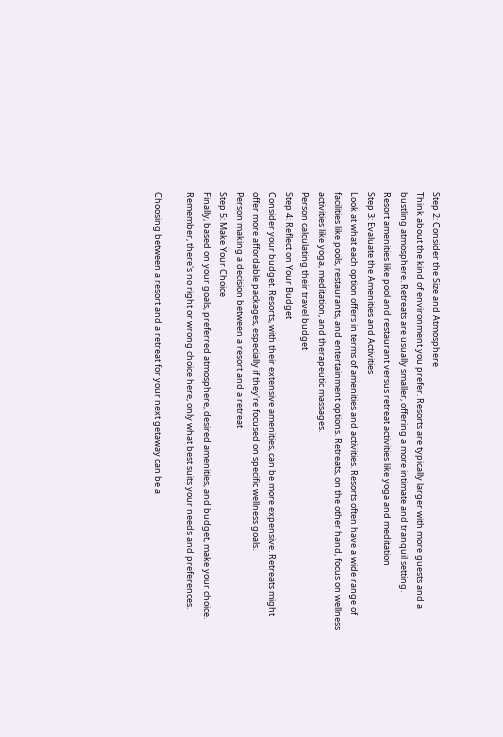Step 2: Consider the Size and Atmosphere
Think about the kind of environment you prefer. Resorts are typically larger with more guests and a bustling atmosphere. Retreats are usually smaller, offering a more intimate and tranquil setting.
Resort amenities like pool and restaurant versus retreat activities like yoga and meditation
Step 3: Evaluate the Amenities and Activities
Look at what each option offers in terms of amenities and activities. Resorts often have a wide range of facilities like pools, restaurants, and entertainment options. Retreats, on the other hand, focus on wellness activities like yoga, meditation, and therapeutic massages.
Person calculating their travel budget
Step 4: Reflect on Your Budget
Consider your budget. Resorts, with their extensive amenities, can be more expensive. Retreats might offer more affordable packages, especially if they're focused on specific wellness goals.
Person making a decision between a resort and a retreat
Step 5: Make Your Choice
Finally, based on your goals, preferred atmosphere, desired amenities, and budget, make your choice. Remember, there's no right or wrong choice here, only what best suits your needs and preferences.

Choosing between a resort and a retreat for your next getaway can be a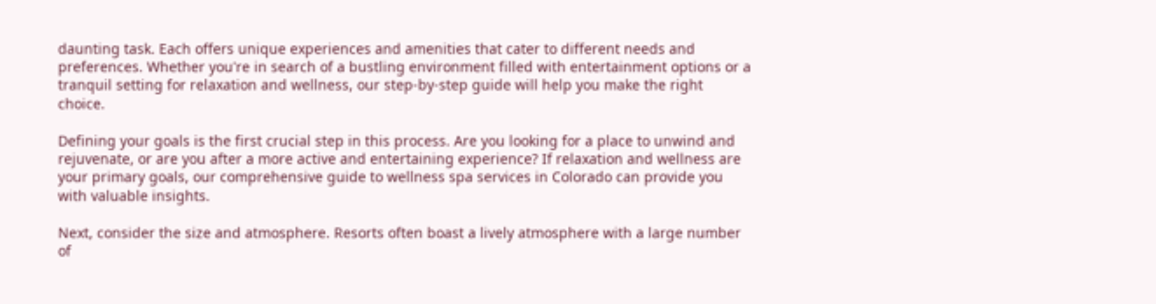daunting task. Each offers unique experiences and amenities that cater to different needs and preferences. Whether you're in search of a bustling environment filled with entertainment options or a tranquil setting for relaxation and wellness, our step-by-step guide will help you make the right choice.

Defining your goals is the first crucial step in this process. Are you looking for a place to unwind and rejuvenate, or are you after a more active and entertaining experience? If relaxation and wellness are your primary goals, our comprehensive guide to wellness spa services in Colorado can provide you with valuable insights.

Next, consider the size and atmosphere. Resorts often boast a lively atmosphere with a large number of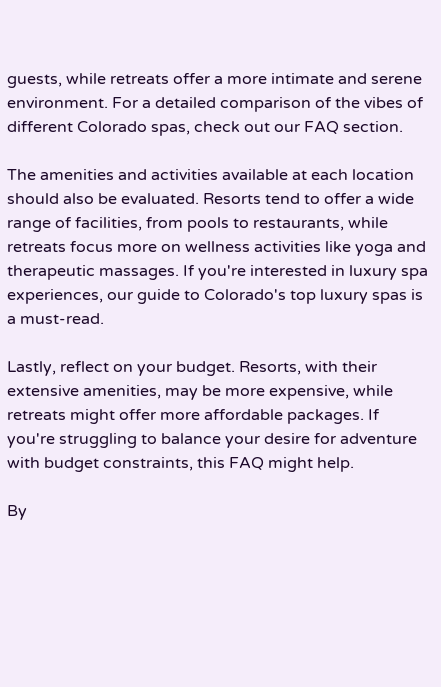guests, while retreats offer a more intimate and serene environment. For a detailed comparison of the vibes of different Colorado spas, check out our FAQ section.

The amenities and activities available at each location should also be evaluated. Resorts tend to offer a wide range of facilities, from pools to restaurants, while retreats focus more on wellness activities like yoga and therapeutic massages. If you're interested in luxury spa experiences, our guide to Colorado's top luxury spas is a must-read.

Lastly, reflect on your budget. Resorts, with their extensive amenities, may be more expensive, while retreats might offer more affordable packages. If you're struggling to balance your desire for adventure with budget constraints, this FAQ might help.

By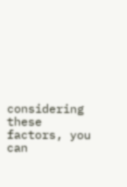considering these factors, you can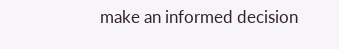make an informed decision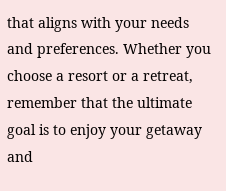that aligns with your needs and preferences. Whether you choose a resort or a retreat, remember that the ultimate goal is to enjoy your getaway and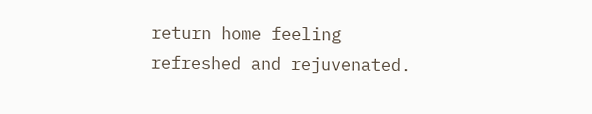return home feeling refreshed and rejuvenated.